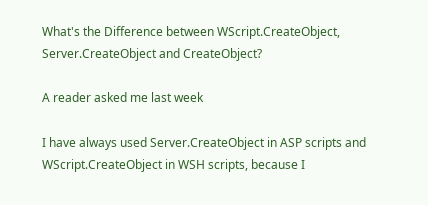What's the Difference between WScript.CreateObject, Server.CreateObject and CreateObject?

A reader asked me last week

I have always used Server.CreateObject in ASP scripts and WScript.CreateObject in WSH scripts, because I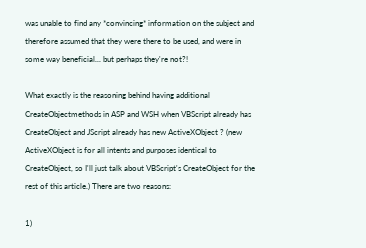was unable to find any *convincing* information on the subject and therefore assumed that they were there to be used, and were in some way beneficial... but perhaps they're not?!

What exactly is the reasoning behind having additional CreateObjectmethods in ASP and WSH when VBScript already has CreateObject and JScript already has new ActiveXObject ? (new ActiveXObject is for all intents and purposes identical to CreateObject, so I'll just talk about VBScript's CreateObject for the rest of this article.) There are two reasons:

1)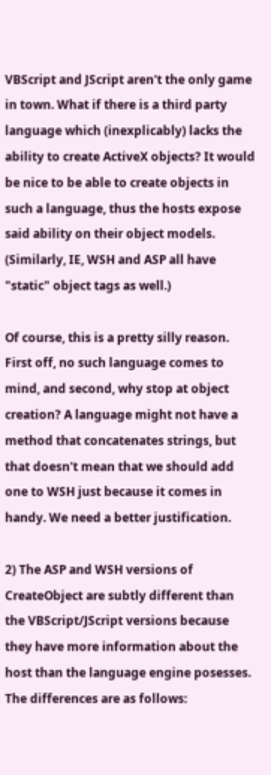VBScript and JScript aren't the only game in town. What if there is a third party language which (inexplicably) lacks the ability to create ActiveX objects? It would be nice to be able to create objects in such a language, thus the hosts expose said ability on their object models. (Similarly, IE, WSH and ASP all have "static" object tags as well.)

Of course, this is a pretty silly reason. First off, no such language comes to mind, and second, why stop at object creation? A language might not have a method that concatenates strings, but that doesn't mean that we should add one to WSH just because it comes in handy. We need a better justification.

2) The ASP and WSH versions of CreateObject are subtly different than the VBScript/JScript versions because they have more information about the host than the language engine posesses. The differences are as follows: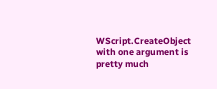WScript.CreateObject with one argument is pretty much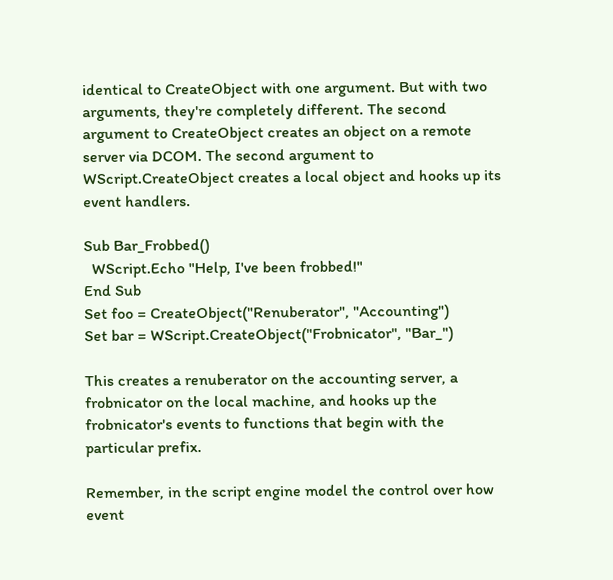identical to CreateObject with one argument. But with two arguments, they're completely different. The second argument to CreateObject creates an object on a remote server via DCOM. The second argument to WScript.CreateObject creates a local object and hooks up its event handlers.

Sub Bar_Frobbed()
  WScript.Echo "Help, I've been frobbed!"
End Sub
Set foo = CreateObject("Renuberator", "Accounting")
Set bar = WScript.CreateObject("Frobnicator", "Bar_")

This creates a renuberator on the accounting server, a frobnicator on the local machine, and hooks up the frobnicator's events to functions that begin with the particular prefix.

Remember, in the script engine model the control over how event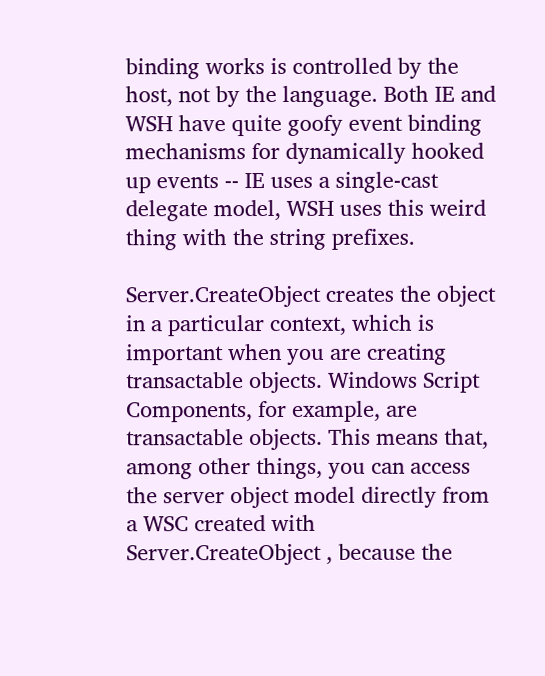binding works is controlled by the host, not by the language. Both IE and WSH have quite goofy event binding mechanisms for dynamically hooked up events -- IE uses a single-cast delegate model, WSH uses this weird thing with the string prefixes.

Server.CreateObject creates the object in a particular context, which is important when you are creating transactable objects. Windows Script Components, for example, are transactable objects. This means that, among other things, you can access the server object model directly from a WSC created with Server.CreateObject , because the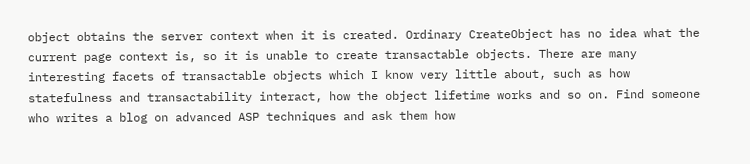object obtains the server context when it is created. Ordinary CreateObject has no idea what the current page context is, so it is unable to create transactable objects. There are many interesting facets of transactable objects which I know very little about, such as how statefulness and transactability interact, how the object lifetime works and so on. Find someone who writes a blog on advanced ASP techniques and ask them how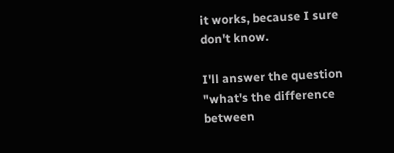it works, because I sure don't know.

I'll answer the question "what's the difference between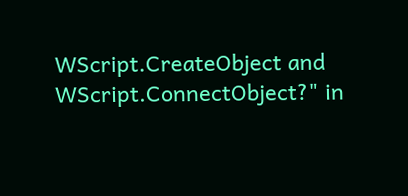WScript.CreateObject and WScript.ConnectObject?" in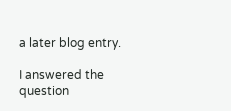a later blog entry.

I answered the question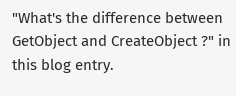"What's the difference between GetObject and CreateObject ?" in this blog entry.